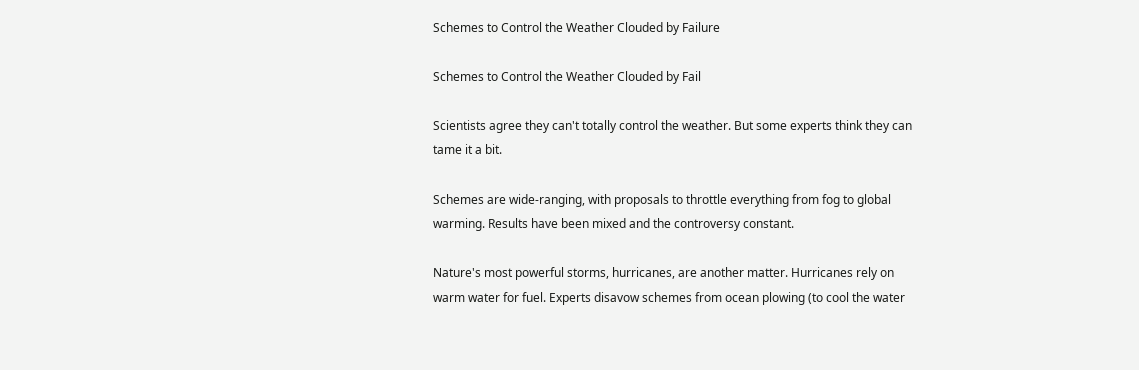Schemes to Control the Weather Clouded by Failure

Schemes to Control the Weather Clouded by Fail

Scientists agree they can't totally control the weather. But some experts think they can tame it a bit.

Schemes are wide-ranging, with proposals to throttle everything from fog to global warming. Results have been mixed and the controversy constant.

Nature's most powerful storms, hurricanes, are another matter. Hurricanes rely on warm water for fuel. Experts disavow schemes from ocean plowing (to cool the water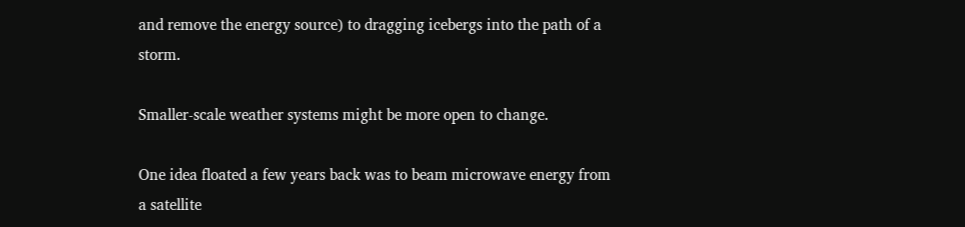and remove the energy source) to dragging icebergs into the path of a storm.

Smaller-scale weather systems might be more open to change.

One idea floated a few years back was to beam microwave energy from a satellite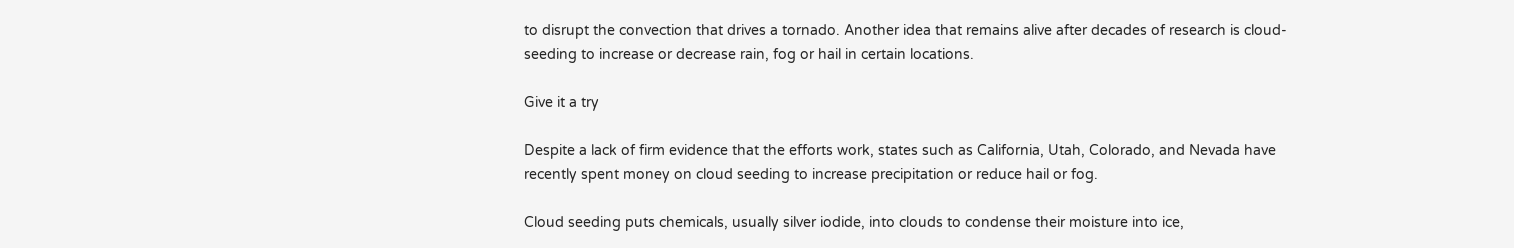to disrupt the convection that drives a tornado. Another idea that remains alive after decades of research is cloud-seeding to increase or decrease rain, fog or hail in certain locations.

Give it a try

Despite a lack of firm evidence that the efforts work, states such as California, Utah, Colorado, and Nevada have recently spent money on cloud seeding to increase precipitation or reduce hail or fog.

Cloud seeding puts chemicals, usually silver iodide, into clouds to condense their moisture into ice,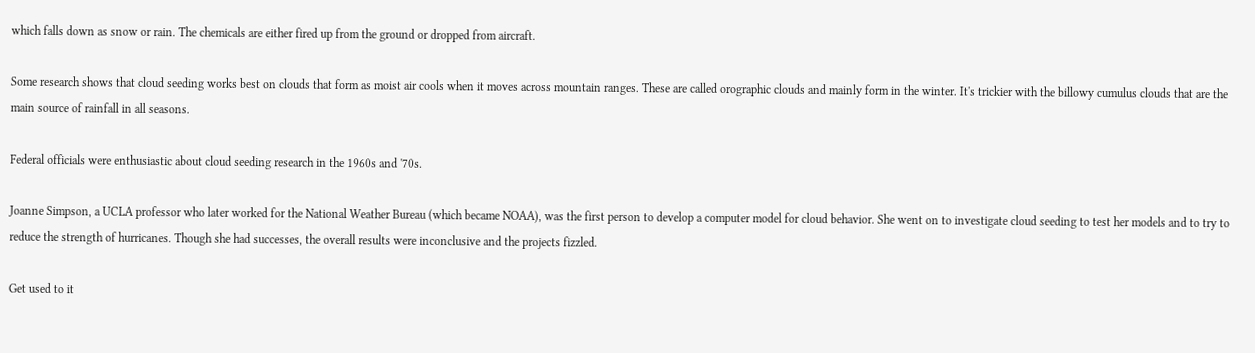which falls down as snow or rain. The chemicals are either fired up from the ground or dropped from aircraft.

Some research shows that cloud seeding works best on clouds that form as moist air cools when it moves across mountain ranges. These are called orographic clouds and mainly form in the winter. It's trickier with the billowy cumulus clouds that are the main source of rainfall in all seasons.

Federal officials were enthusiastic about cloud seeding research in the 1960s and '70s.

Joanne Simpson, a UCLA professor who later worked for the National Weather Bureau (which became NOAA), was the first person to develop a computer model for cloud behavior. She went on to investigate cloud seeding to test her models and to try to reduce the strength of hurricanes. Though she had successes, the overall results were inconclusive and the projects fizzled.

Get used to it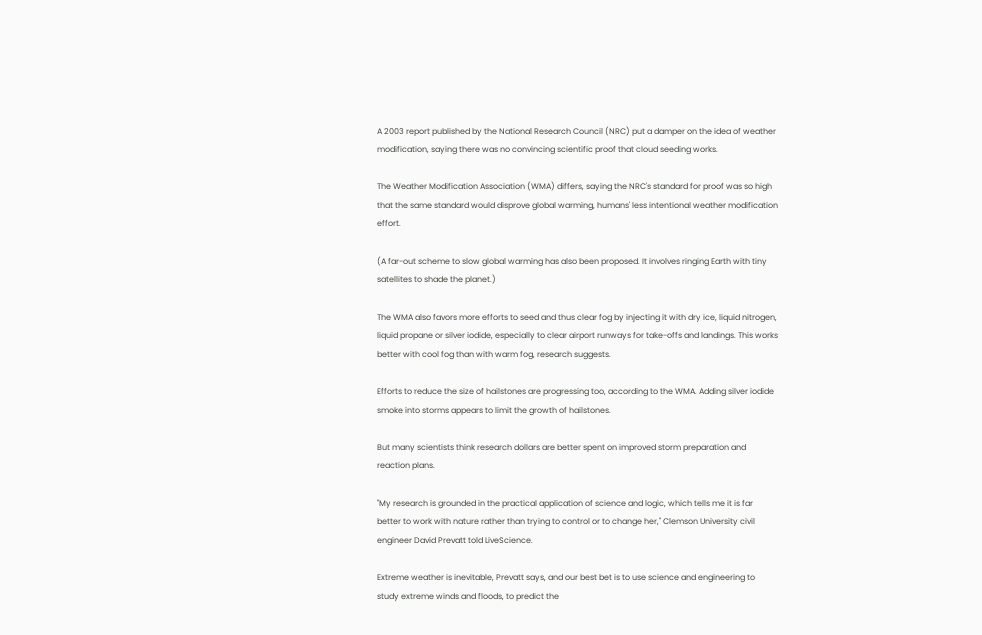A 2003 report published by the National Research Council (NRC) put a damper on the idea of weather modification, saying there was no convincing scientific proof that cloud seeding works.

The Weather Modification Association (WMA) differs, saying the NRC's standard for proof was so high that the same standard would disprove global warming, humans' less intentional weather modification effort.

(A far-out scheme to slow global warming has also been proposed. It involves ringing Earth with tiny satellites to shade the planet.)

The WMA also favors more efforts to seed and thus clear fog by injecting it with dry ice, liquid nitrogen, liquid propane or silver iodide, especially to clear airport runways for take-offs and landings. This works better with cool fog than with warm fog, research suggests.

Efforts to reduce the size of hailstones are progressing too, according to the WMA. Adding silver iodide smoke into storms appears to limit the growth of hailstones.

But many scientists think research dollars are better spent on improved storm preparation and reaction plans.

"My research is grounded in the practical application of science and logic, which tells me it is far better to work with nature rather than trying to control or to change her," Clemson University civil engineer David Prevatt told LiveScience.

Extreme weather is inevitable, Prevatt says, and our best bet is to use science and engineering to study extreme winds and floods, to predict the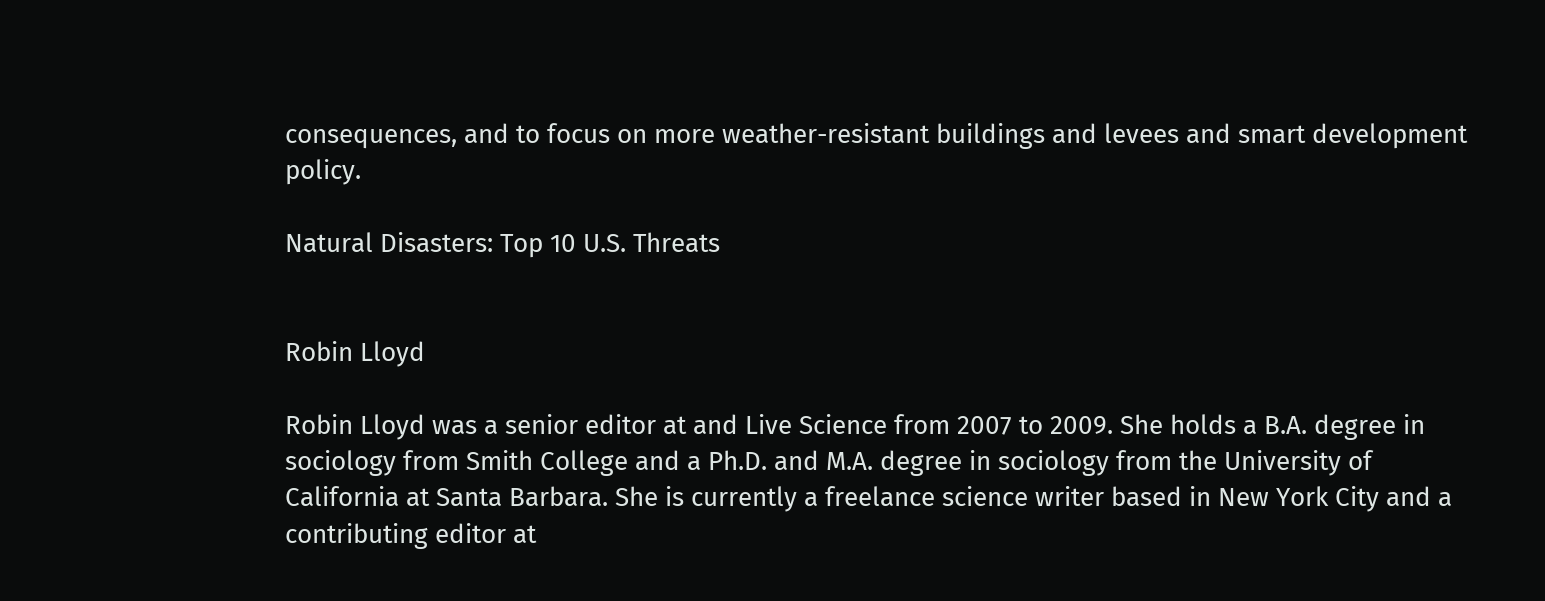consequences, and to focus on more weather-resistant buildings and levees and smart development policy.

Natural Disasters: Top 10 U.S. Threats


Robin Lloyd

Robin Lloyd was a senior editor at and Live Science from 2007 to 2009. She holds a B.A. degree in sociology from Smith College and a Ph.D. and M.A. degree in sociology from the University of California at Santa Barbara. She is currently a freelance science writer based in New York City and a contributing editor at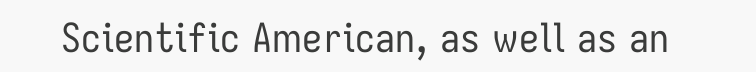Scientific American, as well as an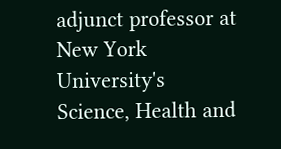adjunct professor at New York University's Science, Health and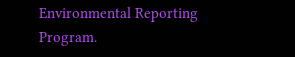Environmental Reporting Program.